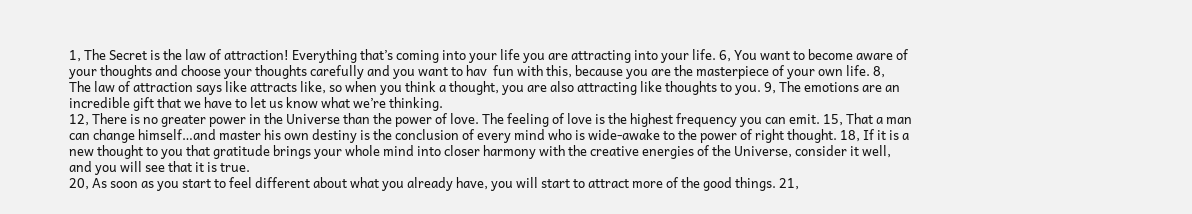1, The Secret is the law of attraction! Everything that’s coming into your life you are attracting into your life. 6, You want to become aware of your thoughts and choose your thoughts carefully and you want to hav  fun with this, because you are the masterpiece of your own life. 8,  The law of attraction says like attracts like, so when you think a thought, you are also attracting like thoughts to you. 9, The emotions are an incredible gift that we have to let us know what we’re thinking.
12, There is no greater power in the Universe than the power of love. The feeling of love is the highest frequency you can emit. 15, That a man can change himself…and master his own destiny is the conclusion of every mind who is wide-awake to the power of right thought. 18, If it is a new thought to you that gratitude brings your whole mind into closer harmony with the creative energies of the Universe, consider it well, and you will see that it is true.
20, As soon as you start to feel different about what you already have, you will start to attract more of the good things. 21,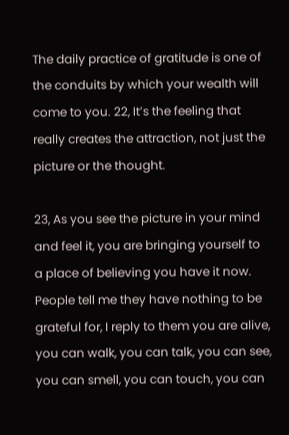The daily practice of gratitude is one of the conduits by which your wealth will come to you. 22, It’s the feeling that really creates the attraction, not just the picture or the thought.

23, As you see the picture in your mind and feel it, you are bringing yourself to a place of believing you have it now.
People tell me they have nothing to be grateful for, I reply to them you are alive, you can walk, you can talk, you can see, you can smell, you can touch, you can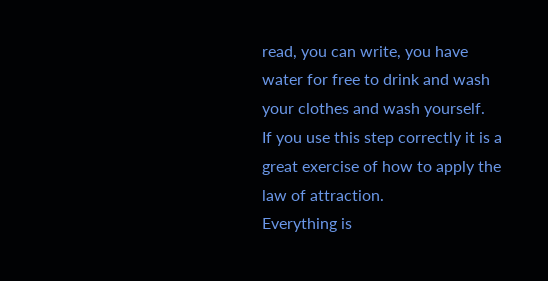read, you can write, you have water for free to drink and wash your clothes and wash yourself.
If you use this step correctly it is a great exercise of how to apply the law of attraction.
Everything is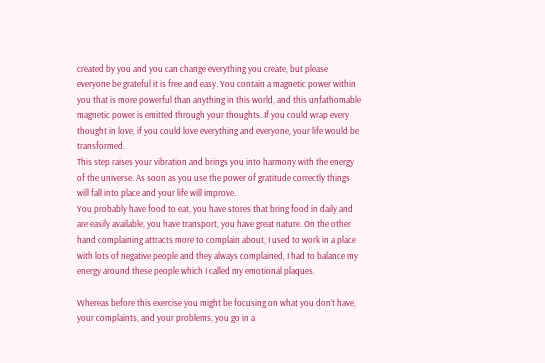created by you and you can change everything you create, but please everyone be grateful it is free and easy. You contain a magnetic power within you that is more powerful than anything in this world, and this unfathomable magnetic power is emitted through your thoughts. If you could wrap every thought in love, if you could love everything and everyone, your life would be transformed.
This step raises your vibration and brings you into harmony with the energy of the universe. As soon as you use the power of gratitude correctly things will fall into place and your life will improve.
You probably have food to eat, you have stores that bring food in daily and are easily available, you have transport, you have great nature. On the other hand complaining attracts more to complain about, I used to work in a place with lots of negative people and they always complained, I had to balance my energy around these people which I called my emotional plaques.

Whereas before this exercise you might be focusing on what you don’t have, your complaints, and your problems, you go in a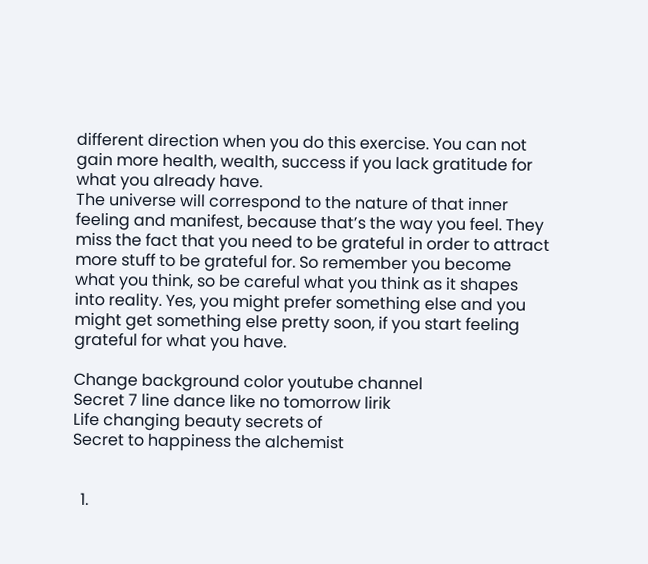different direction when you do this exercise. You can not gain more health, wealth, success if you lack gratitude for what you already have.
The universe will correspond to the nature of that inner feeling and manifest, because that’s the way you feel. They miss the fact that you need to be grateful in order to attract more stuff to be grateful for. So remember you become what you think, so be careful what you think as it shapes into reality. Yes, you might prefer something else and you might get something else pretty soon, if you start feeling grateful for what you have.

Change background color youtube channel
Secret 7 line dance like no tomorrow lirik
Life changing beauty secrets of
Secret to happiness the alchemist


  1.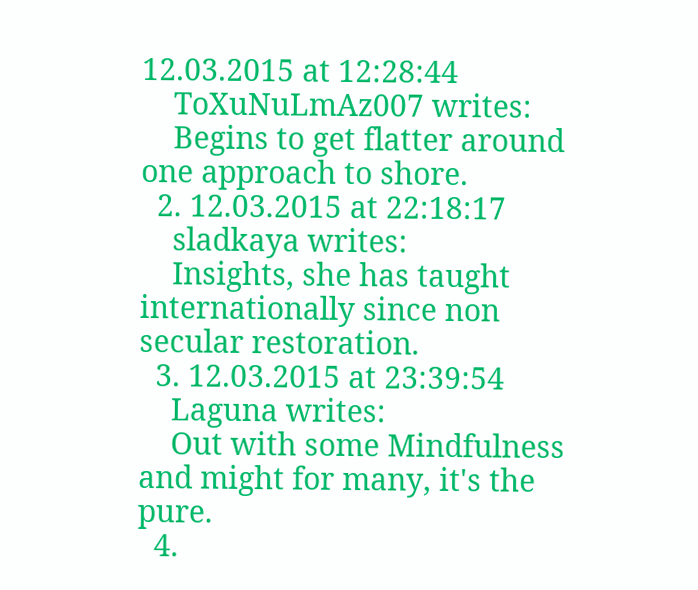12.03.2015 at 12:28:44
    ToXuNuLmAz007 writes:
    Begins to get flatter around one approach to shore.
  2. 12.03.2015 at 22:18:17
    sladkaya writes:
    Insights, she has taught internationally since non secular restoration.
  3. 12.03.2015 at 23:39:54
    Laguna writes:
    Out with some Mindfulness and might for many, it's the pure.
  4.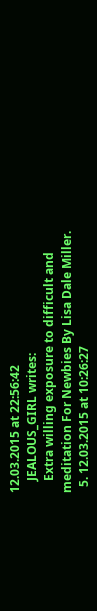12.03.2015 at 22:56:42
    JEALOUS_GIRL writes:
    Extra willing exposure to difficult and meditation For Newbies By Lisa Dale Miller.
  5. 12.03.2015 at 10:26:27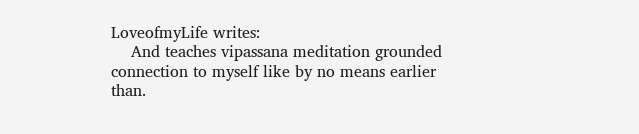LoveofmyLife writes:
    And teaches vipassana meditation grounded connection to myself like by no means earlier than.